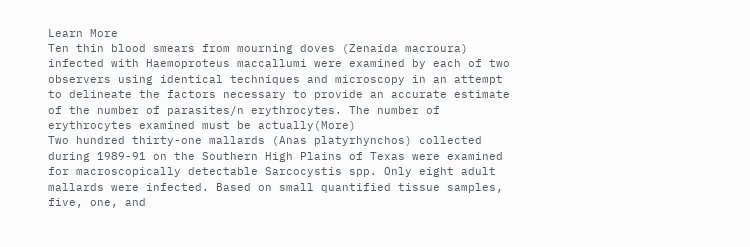Learn More
Ten thin blood smears from mourning doves (Zenaida macroura) infected with Haemoproteus maccallumi were examined by each of two observers using identical techniques and microscopy in an attempt to delineate the factors necessary to provide an accurate estimate of the number of parasites/n erythrocytes. The number of erythrocytes examined must be actually(More)
Two hundred thirty-one mallards (Anas platyrhynchos) collected during 1989-91 on the Southern High Plains of Texas were examined for macroscopically detectable Sarcocystis spp. Only eight adult mallards were infected. Based on small quantified tissue samples, five, one, and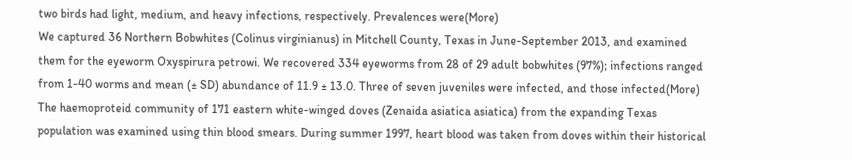two birds had light, medium, and heavy infections, respectively. Prevalences were(More)
We captured 36 Northern Bobwhites (Colinus virginianus) in Mitchell County, Texas in June-September 2013, and examined them for the eyeworm Oxyspirura petrowi. We recovered 334 eyeworms from 28 of 29 adult bobwhites (97%); infections ranged from 1-40 worms and mean (± SD) abundance of 11.9 ± 13.0. Three of seven juveniles were infected, and those infected(More)
The haemoproteid community of 171 eastern white-winged doves (Zenaida asiatica asiatica) from the expanding Texas population was examined using thin blood smears. During summer 1997, heart blood was taken from doves within their historical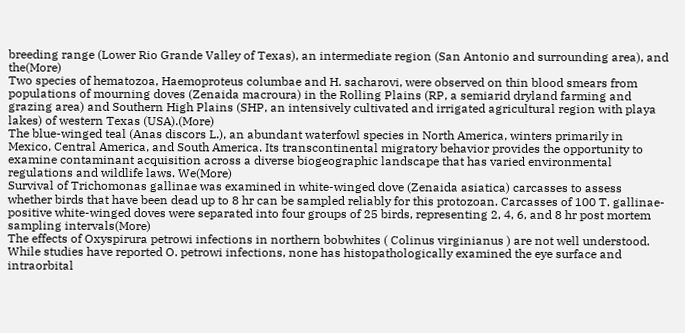breeding range (Lower Rio Grande Valley of Texas), an intermediate region (San Antonio and surrounding area), and the(More)
Two species of hematozoa, Haemoproteus columbae and H. sacharovi, were observed on thin blood smears from populations of mourning doves (Zenaida macroura) in the Rolling Plains (RP, a semiarid dryland farming and grazing area) and Southern High Plains (SHP, an intensively cultivated and irrigated agricultural region with playa lakes) of western Texas (USA).(More)
The blue-winged teal (Anas discors L.), an abundant waterfowl species in North America, winters primarily in Mexico, Central America, and South America. Its transcontinental migratory behavior provides the opportunity to examine contaminant acquisition across a diverse biogeographic landscape that has varied environmental regulations and wildlife laws. We(More)
Survival of Trichomonas gallinae was examined in white-winged dove (Zenaida asiatica) carcasses to assess whether birds that have been dead up to 8 hr can be sampled reliably for this protozoan. Carcasses of 100 T. gallinae-positive white-winged doves were separated into four groups of 25 birds, representing 2, 4, 6, and 8 hr post mortem sampling intervals(More)
The effects of Oxyspirura petrowi infections in northern bobwhites ( Colinus virginianus ) are not well understood. While studies have reported O. petrowi infections, none has histopathologically examined the eye surface and intraorbital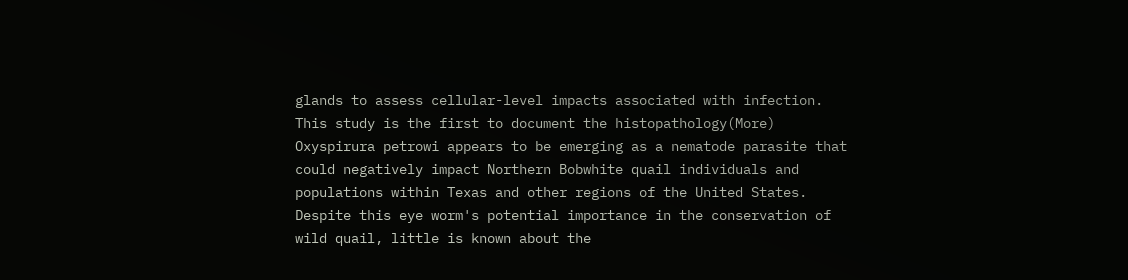glands to assess cellular-level impacts associated with infection. This study is the first to document the histopathology(More)
Oxyspirura petrowi appears to be emerging as a nematode parasite that could negatively impact Northern Bobwhite quail individuals and populations within Texas and other regions of the United States. Despite this eye worm's potential importance in the conservation of wild quail, little is known about the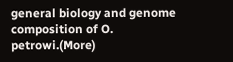general biology and genome composition of O. petrowi.(More)